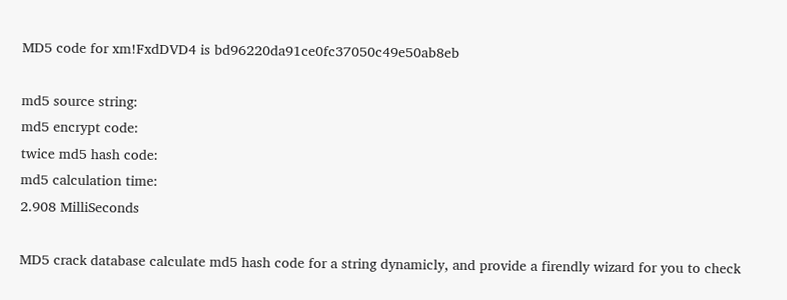MD5 code for xm!FxdDVD4 is bd96220da91ce0fc37050c49e50ab8eb

md5 source string:
md5 encrypt code:
twice md5 hash code:
md5 calculation time:
2.908 MilliSeconds

MD5 crack database calculate md5 hash code for a string dynamicly, and provide a firendly wizard for you to check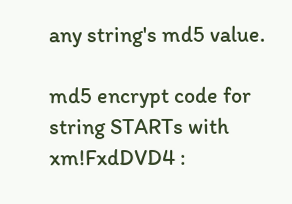any string's md5 value.

md5 encrypt code for string STARTs with xm!FxdDVD4 :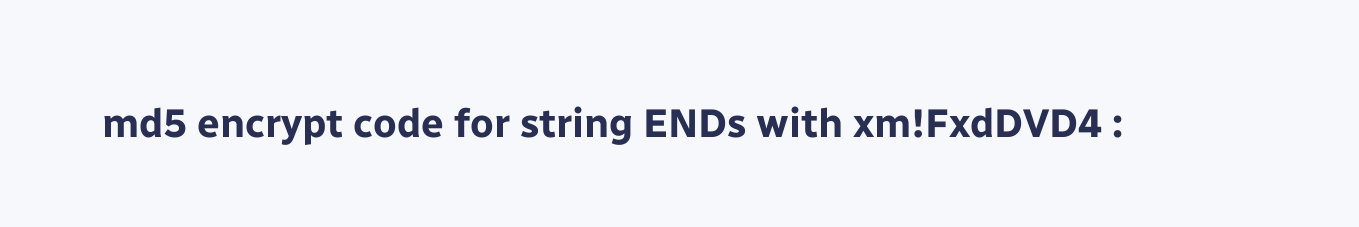md5 encrypt code for string ENDs with xm!FxdDVD4 :